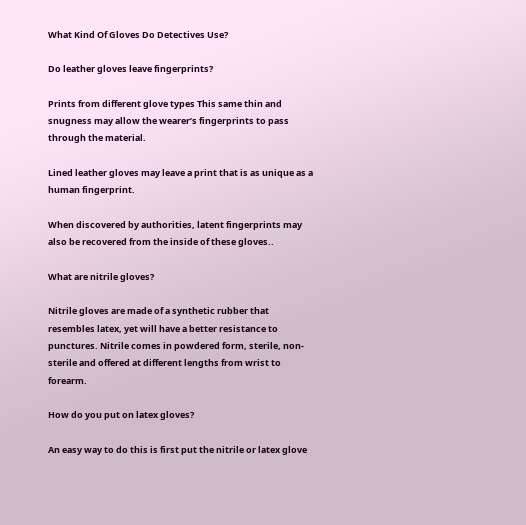What Kind Of Gloves Do Detectives Use?

Do leather gloves leave fingerprints?

Prints from different glove types This same thin and snugness may allow the wearer’s fingerprints to pass through the material.

Lined leather gloves may leave a print that is as unique as a human fingerprint.

When discovered by authorities, latent fingerprints may also be recovered from the inside of these gloves..

What are nitrile gloves?

Nitrile gloves are made of a synthetic rubber that resembles latex, yet will have a better resistance to punctures. Nitrile comes in powdered form, sterile, non-sterile and offered at different lengths from wrist to forearm.

How do you put on latex gloves?

An easy way to do this is first put the nitrile or latex glove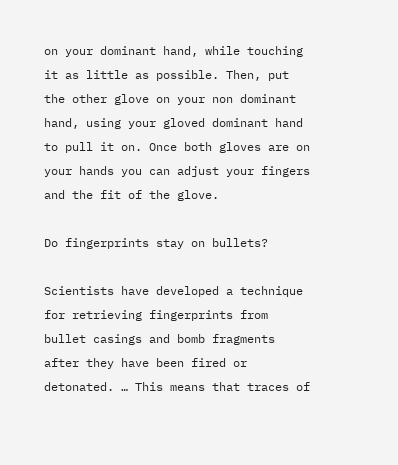on your dominant hand, while touching it as little as possible. Then, put the other glove on your non dominant hand, using your gloved dominant hand to pull it on. Once both gloves are on your hands you can adjust your fingers and the fit of the glove.

Do fingerprints stay on bullets?

Scientists have developed a technique for retrieving fingerprints from bullet casings and bomb fragments after they have been fired or detonated. … This means that traces of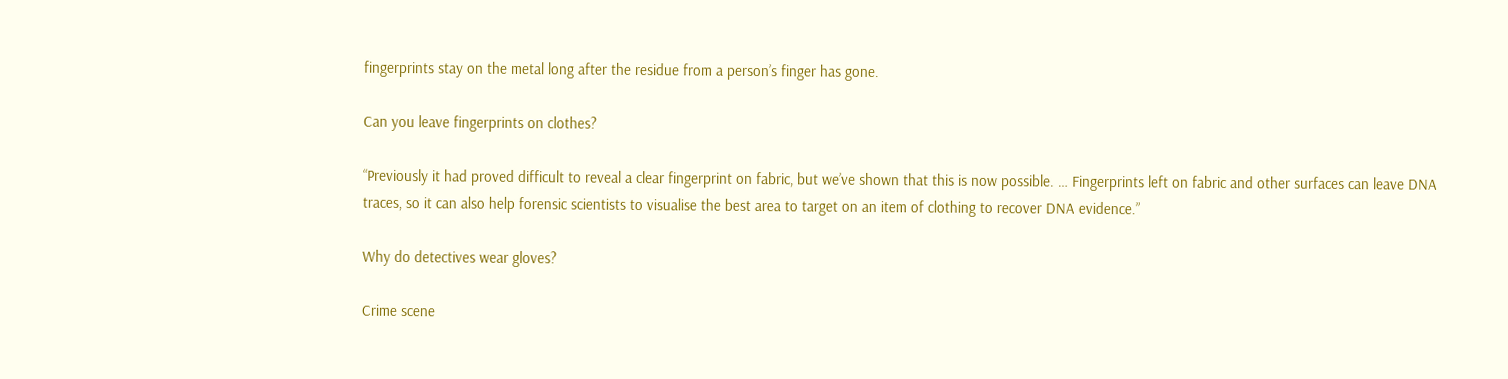fingerprints stay on the metal long after the residue from a person’s finger has gone.

Can you leave fingerprints on clothes?

“Previously it had proved difficult to reveal a clear fingerprint on fabric, but we’ve shown that this is now possible. … Fingerprints left on fabric and other surfaces can leave DNA traces, so it can also help forensic scientists to visualise the best area to target on an item of clothing to recover DNA evidence.”

Why do detectives wear gloves?

Crime scene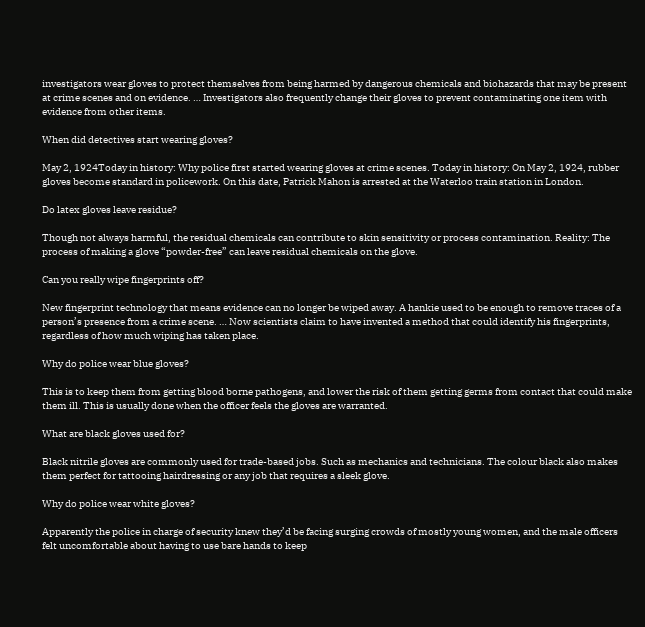investigators wear gloves to protect themselves from being harmed by dangerous chemicals and biohazards that may be present at crime scenes and on evidence. … Investigators also frequently change their gloves to prevent contaminating one item with evidence from other items.

When did detectives start wearing gloves?

May 2, 1924Today in history: Why police first started wearing gloves at crime scenes. Today in history: On May 2, 1924, rubber gloves become standard in policework. On this date, Patrick Mahon is arrested at the Waterloo train station in London.

Do latex gloves leave residue?

Though not always harmful, the residual chemicals can contribute to skin sensitivity or process contamination. Reality: The process of making a glove “powder-free” can leave residual chemicals on the glove.

Can you really wipe fingerprints off?

New fingerprint technology that means evidence can no longer be wiped away. A hankie used to be enough to remove traces of a person’s presence from a crime scene. … Now scientists claim to have invented a method that could identify his fingerprints, regardless of how much wiping has taken place.

Why do police wear blue gloves?

This is to keep them from getting blood borne pathogens, and lower the risk of them getting germs from contact that could make them ill. This is usually done when the officer feels the gloves are warranted.

What are black gloves used for?

Black nitrile gloves are commonly used for trade-based jobs. Such as mechanics and technicians. The colour black also makes them perfect for tattooing hairdressing or any job that requires a sleek glove.

Why do police wear white gloves?

Apparently the police in charge of security knew they’d be facing surging crowds of mostly young women, and the male officers felt uncomfortable about having to use bare hands to keep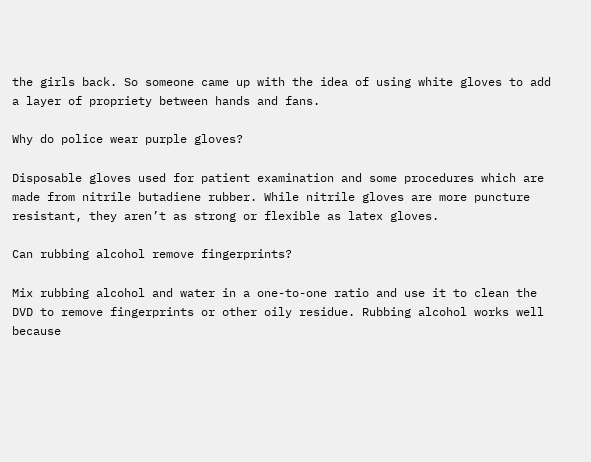the girls back. So someone came up with the idea of using white gloves to add a layer of propriety between hands and fans.

Why do police wear purple gloves?

Disposable gloves used for patient examination and some procedures which are made from nitrile butadiene rubber. While nitrile gloves are more puncture resistant, they aren’t as strong or flexible as latex gloves.

Can rubbing alcohol remove fingerprints?

Mix rubbing alcohol and water in a one-to-one ratio and use it to clean the DVD to remove fingerprints or other oily residue. Rubbing alcohol works well because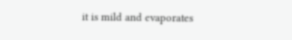it is mild and evaporates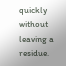quickly without leaving a residue.